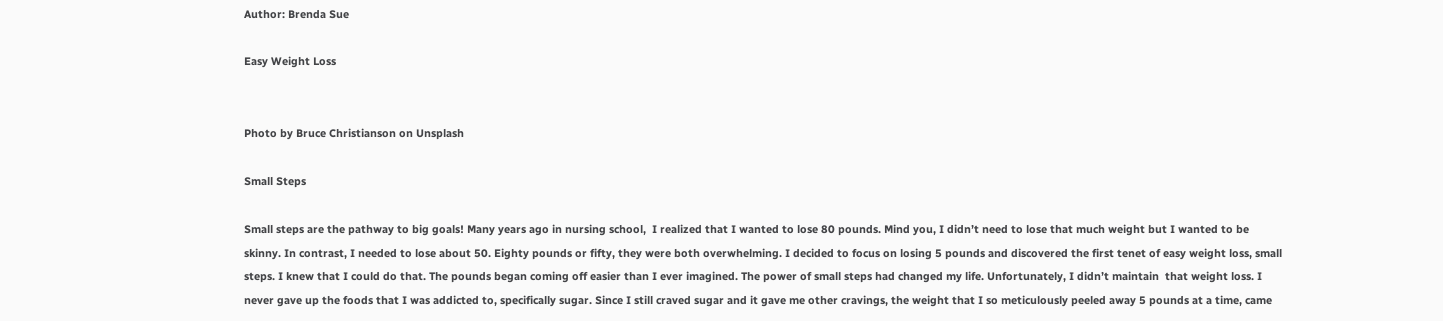Author: Brenda Sue

Easy Weight Loss


Photo by Bruce Christianson on Unsplash

Small Steps

Small steps are the pathway to big goals! Many years ago in nursing school,  I realized that I wanted to lose 80 pounds. Mind you, I didn’t need to lose that much weight but I wanted to be skinny. In contrast, I needed to lose about 50. Eighty pounds or fifty, they were both overwhelming. I decided to focus on losing 5 pounds and discovered the first tenet of easy weight loss, small steps. I knew that I could do that. The pounds began coming off easier than I ever imagined. The power of small steps had changed my life. Unfortunately, I didn’t maintain  that weight loss. I never gave up the foods that I was addicted to, specifically sugar. Since I still craved sugar and it gave me other cravings, the weight that I so meticulously peeled away 5 pounds at a time, came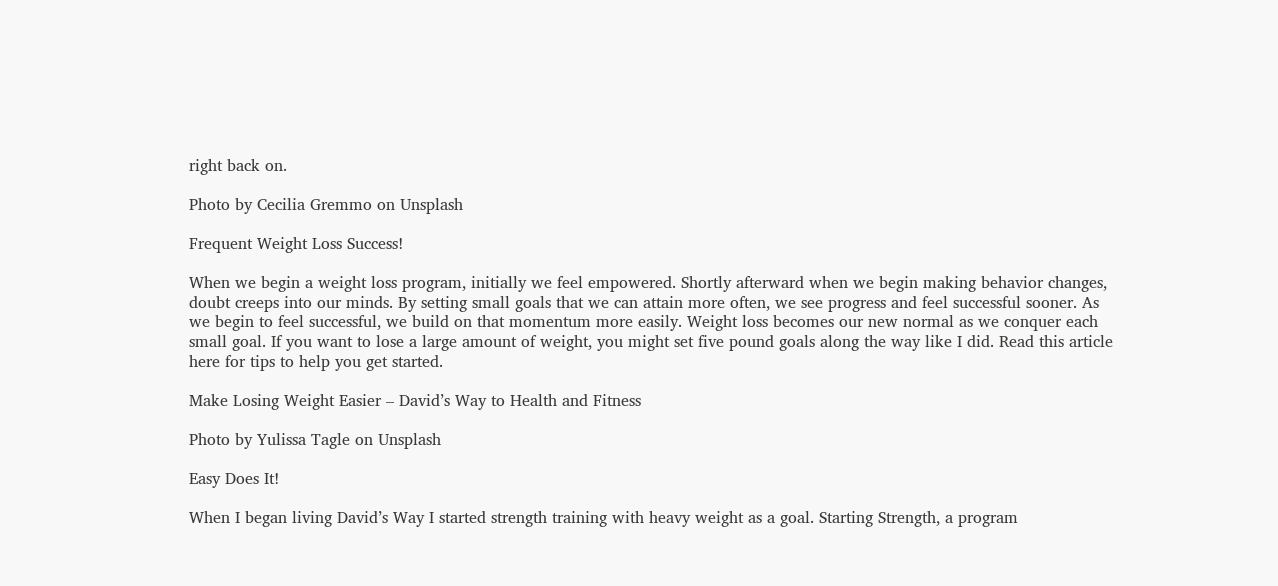right back on.

Photo by Cecilia Gremmo on Unsplash

Frequent Weight Loss Success!

When we begin a weight loss program, initially we feel empowered. Shortly afterward when we begin making behavior changes, doubt creeps into our minds. By setting small goals that we can attain more often, we see progress and feel successful sooner. As we begin to feel successful, we build on that momentum more easily. Weight loss becomes our new normal as we conquer each small goal. If you want to lose a large amount of weight, you might set five pound goals along the way like I did. Read this article here for tips to help you get started.

Make Losing Weight Easier – David’s Way to Health and Fitness

Photo by Yulissa Tagle on Unsplash

Easy Does It!

When I began living David’s Way I started strength training with heavy weight as a goal. Starting Strength, a program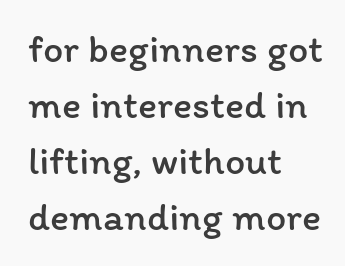for beginners got me interested in lifting, without demanding more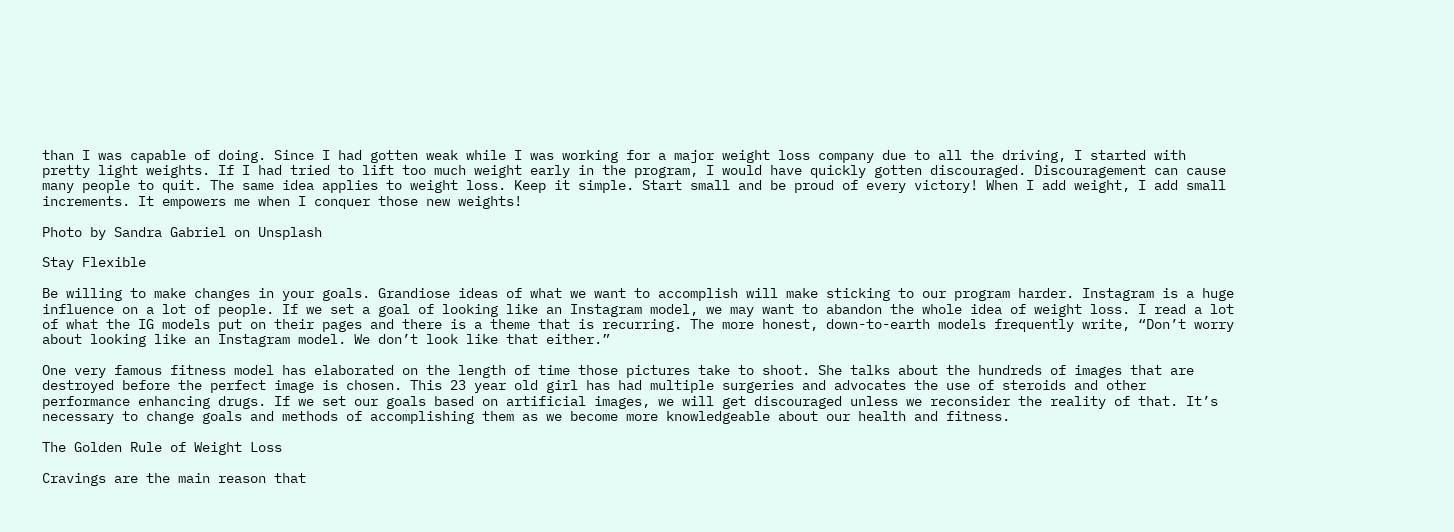than I was capable of doing. Since I had gotten weak while I was working for a major weight loss company due to all the driving, I started with pretty light weights. If I had tried to lift too much weight early in the program, I would have quickly gotten discouraged. Discouragement can cause many people to quit. The same idea applies to weight loss. Keep it simple. Start small and be proud of every victory! When I add weight, I add small increments. It empowers me when I conquer those new weights!

Photo by Sandra Gabriel on Unsplash

Stay Flexible

Be willing to make changes in your goals. Grandiose ideas of what we want to accomplish will make sticking to our program harder. Instagram is a huge influence on a lot of people. If we set a goal of looking like an Instagram model, we may want to abandon the whole idea of weight loss. I read a lot of what the IG models put on their pages and there is a theme that is recurring. The more honest, down-to-earth models frequently write, “Don’t worry about looking like an Instagram model. We don’t look like that either.”

One very famous fitness model has elaborated on the length of time those pictures take to shoot. She talks about the hundreds of images that are destroyed before the perfect image is chosen. This 23 year old girl has had multiple surgeries and advocates the use of steroids and other performance enhancing drugs. If we set our goals based on artificial images, we will get discouraged unless we reconsider the reality of that. It’s necessary to change goals and methods of accomplishing them as we become more knowledgeable about our health and fitness.

The Golden Rule of Weight Loss

Cravings are the main reason that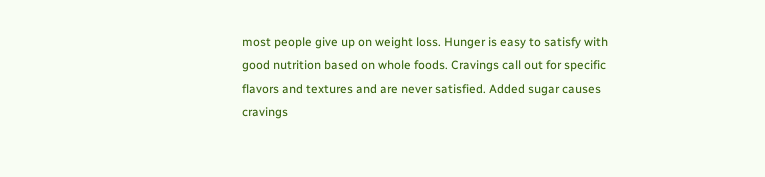most people give up on weight loss. Hunger is easy to satisfy with good nutrition based on whole foods. Cravings call out for specific flavors and textures and are never satisfied. Added sugar causes cravings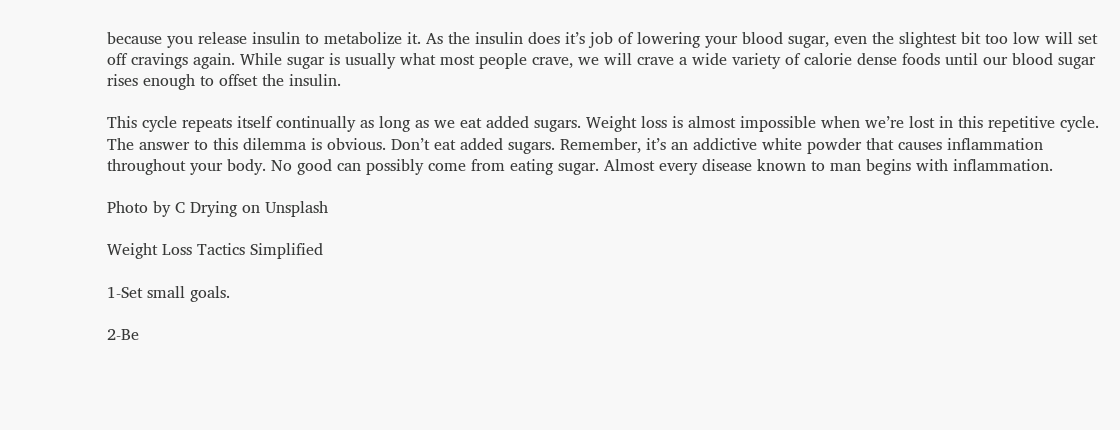because you release insulin to metabolize it. As the insulin does it’s job of lowering your blood sugar, even the slightest bit too low will set off cravings again. While sugar is usually what most people crave, we will crave a wide variety of calorie dense foods until our blood sugar rises enough to offset the insulin.

This cycle repeats itself continually as long as we eat added sugars. Weight loss is almost impossible when we’re lost in this repetitive cycle. The answer to this dilemma is obvious. Don’t eat added sugars. Remember, it’s an addictive white powder that causes inflammation throughout your body. No good can possibly come from eating sugar. Almost every disease known to man begins with inflammation.

Photo by C Drying on Unsplash

Weight Loss Tactics Simplified

1-Set small goals.

2-Be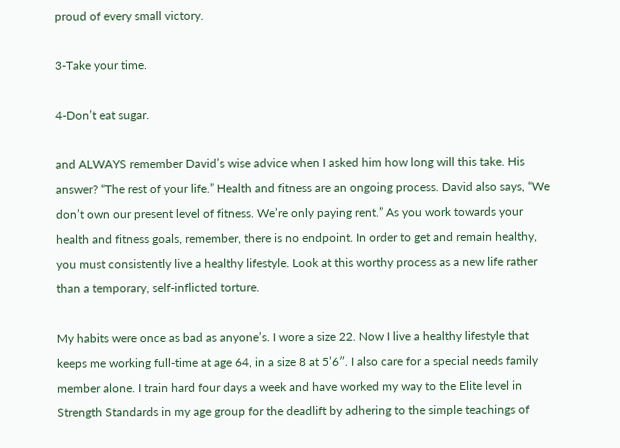proud of every small victory.

3-Take your time.

4-Don’t eat sugar.

and ALWAYS remember David’s wise advice when I asked him how long will this take. His answer? “The rest of your life.” Health and fitness are an ongoing process. David also says, “We don’t own our present level of fitness. We’re only paying rent.” As you work towards your health and fitness goals, remember, there is no endpoint. In order to get and remain healthy, you must consistently live a healthy lifestyle. Look at this worthy process as a new life rather than a temporary, self-inflicted torture.

My habits were once as bad as anyone’s. I wore a size 22. Now I live a healthy lifestyle that keeps me working full-time at age 64, in a size 8 at 5’6″. I also care for a special needs family member alone. I train hard four days a week and have worked my way to the Elite level in Strength Standards in my age group for the deadlift by adhering to the simple teachings of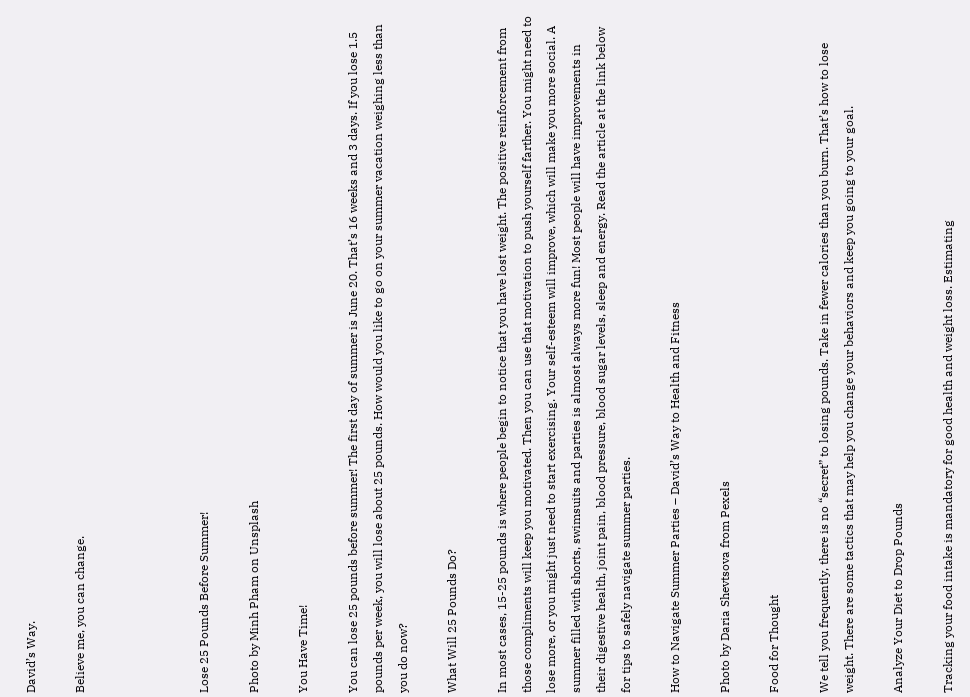David’s Way.

Believe me, you can change.




Lose 25 Pounds Before Summer!

Photo by Minh Pham on Unsplash

You Have Time!

You can lose 25 pounds before summer! The first day of summer is June 20. That’s 16 weeks and 3 days. If you lose 1.5 pounds per week, you will lose about 25 pounds. How would you like to go on your summer vacation weighing less than you do now?

What Will 25 Pounds Do?

In most cases, 15-25 pounds is where people begin to notice that you have lost weight. The positive reinforcement from those compliments will keep you motivated. Then you can use that motivation to push yourself farther. You might need to lose more, or you might just need to start exercising. Your self-esteem will improve, which will make you more social. A summer filled with shorts, swimsuits and parties is almost always more fun! Most people will have improvements in their digestive health, joint pain, blood pressure, blood sugar levels, sleep and energy. Read the article at the link below for tips to safely navigate summer parties.

How to Navigate Summer Parties – David’s Way to Health and Fitness

Photo by Daria Shevtsova from Pexels

Food for Thought

We tell you frequently, there is no “secret” to losing pounds. Take in fewer calories than you burn. That’s how to lose weight. There are some tactics that may help you change your behaviors and keep you going to your goal.

Analyze Your Diet to Drop Pounds

Tracking your food intake is mandatory for good health and weight loss. Estimating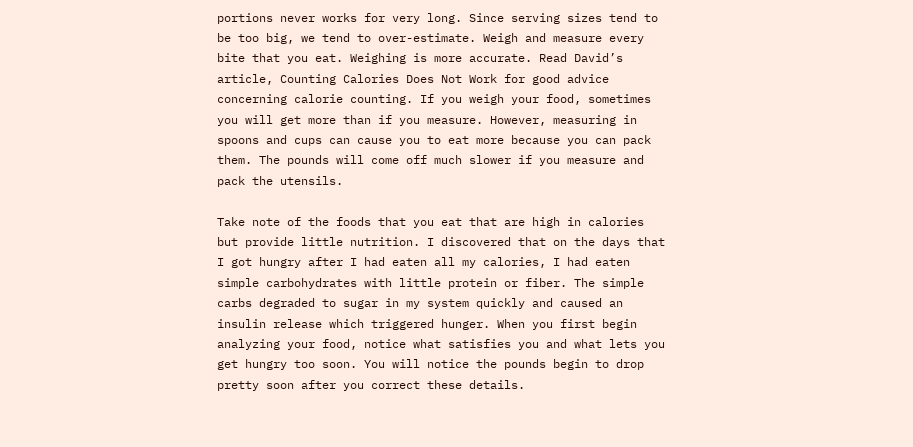portions never works for very long. Since serving sizes tend to be too big, we tend to over-estimate. Weigh and measure every bite that you eat. Weighing is more accurate. Read David’s article, Counting Calories Does Not Work for good advice concerning calorie counting. If you weigh your food, sometimes you will get more than if you measure. However, measuring in spoons and cups can cause you to eat more because you can pack them. The pounds will come off much slower if you measure and pack the utensils.

Take note of the foods that you eat that are high in calories but provide little nutrition. I discovered that on the days that I got hungry after I had eaten all my calories, I had eaten simple carbohydrates with little protein or fiber. The simple carbs degraded to sugar in my system quickly and caused an insulin release which triggered hunger. When you first begin analyzing your food, notice what satisfies you and what lets you get hungry too soon. You will notice the pounds begin to drop pretty soon after you correct these details.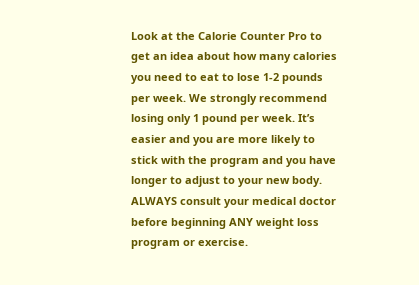Look at the Calorie Counter Pro to get an idea about how many calories you need to eat to lose 1-2 pounds per week. We strongly recommend losing only 1 pound per week. It’s easier and you are more likely to stick with the program and you have longer to adjust to your new body. ALWAYS consult your medical doctor before beginning ANY weight loss program or exercise.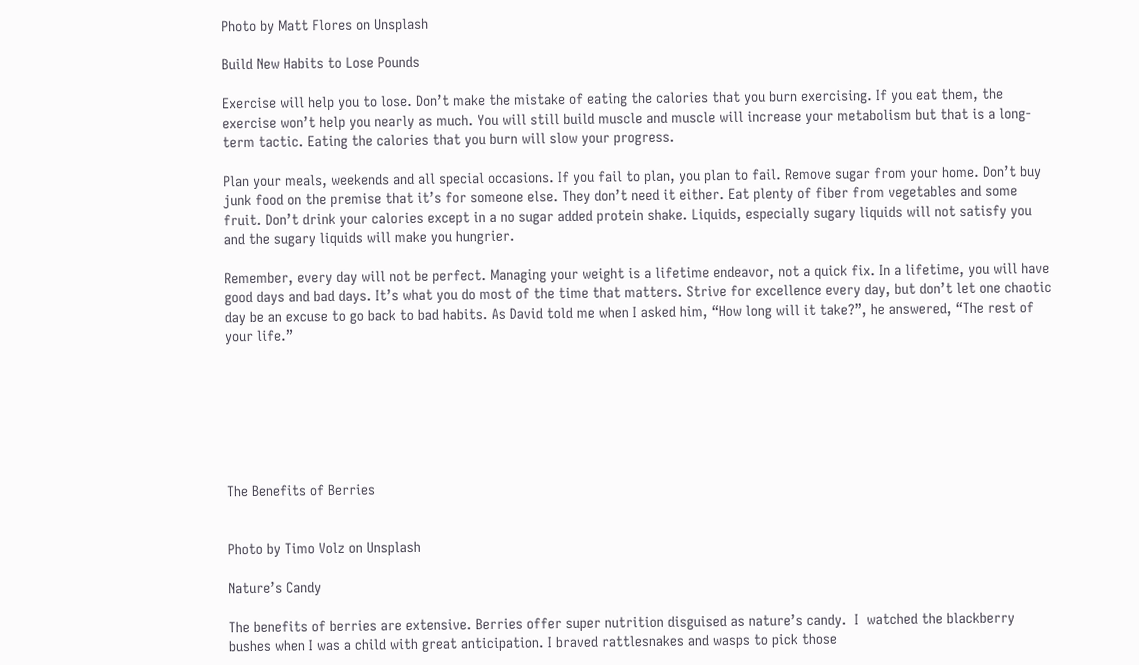Photo by Matt Flores on Unsplash

Build New Habits to Lose Pounds

Exercise will help you to lose. Don’t make the mistake of eating the calories that you burn exercising. If you eat them, the exercise won’t help you nearly as much. You will still build muscle and muscle will increase your metabolism but that is a long-term tactic. Eating the calories that you burn will slow your progress.

Plan your meals, weekends and all special occasions. If you fail to plan, you plan to fail. Remove sugar from your home. Don’t buy junk food on the premise that it’s for someone else. They don’t need it either. Eat plenty of fiber from vegetables and some fruit. Don’t drink your calories except in a no sugar added protein shake. Liquids, especially sugary liquids will not satisfy you and the sugary liquids will make you hungrier.

Remember, every day will not be perfect. Managing your weight is a lifetime endeavor, not a quick fix. In a lifetime, you will have good days and bad days. It’s what you do most of the time that matters. Strive for excellence every day, but don’t let one chaotic day be an excuse to go back to bad habits. As David told me when I asked him, “How long will it take?”, he answered, “The rest of your life.”







The Benefits of Berries


Photo by Timo Volz on Unsplash

Nature’s Candy

The benefits of berries are extensive. Berries offer super nutrition disguised as nature’s candy.  I  watched the blackberry bushes when I was a child with great anticipation. I braved rattlesnakes and wasps to pick those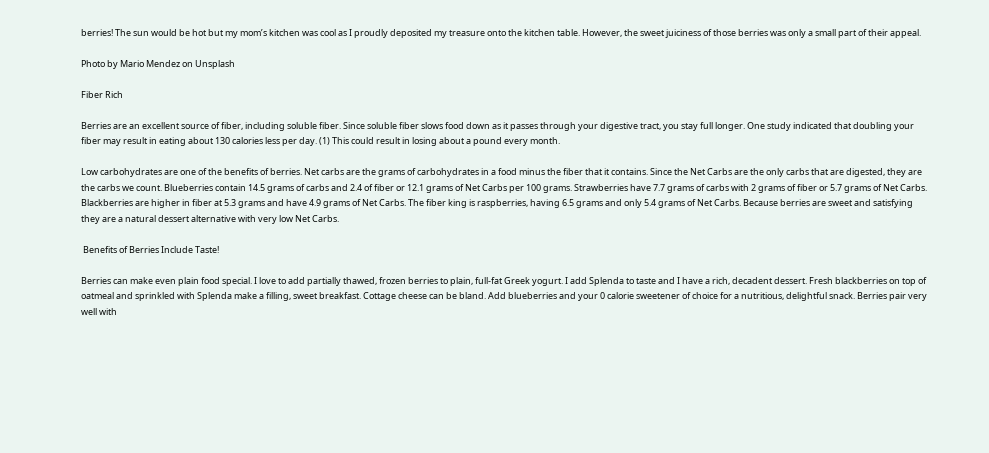berries! The sun would be hot but my mom’s kitchen was cool as I proudly deposited my treasure onto the kitchen table. However, the sweet juiciness of those berries was only a small part of their appeal.

Photo by Mario Mendez on Unsplash

Fiber Rich

Berries are an excellent source of fiber, including soluble fiber. Since soluble fiber slows food down as it passes through your digestive tract, you stay full longer. One study indicated that doubling your fiber may result in eating about 130 calories less per day. (1) This could result in losing about a pound every month.

Low carbohydrates are one of the benefits of berries. Net carbs are the grams of carbohydrates in a food minus the fiber that it contains. Since the Net Carbs are the only carbs that are digested, they are the carbs we count. Blueberries contain 14.5 grams of carbs and 2.4 of fiber or 12.1 grams of Net Carbs per 100 grams. Strawberries have 7.7 grams of carbs with 2 grams of fiber or 5.7 grams of Net Carbs. Blackberries are higher in fiber at 5.3 grams and have 4.9 grams of Net Carbs. The fiber king is raspberries, having 6.5 grams and only 5.4 grams of Net Carbs. Because berries are sweet and satisfying they are a natural dessert alternative with very low Net Carbs.

 Benefits of Berries Include Taste!

Berries can make even plain food special. I love to add partially thawed, frozen berries to plain, full-fat Greek yogurt. I add Splenda to taste and I have a rich, decadent dessert. Fresh blackberries on top of oatmeal and sprinkled with Splenda make a filling, sweet breakfast. Cottage cheese can be bland. Add blueberries and your 0 calorie sweetener of choice for a nutritious, delightful snack. Berries pair very well with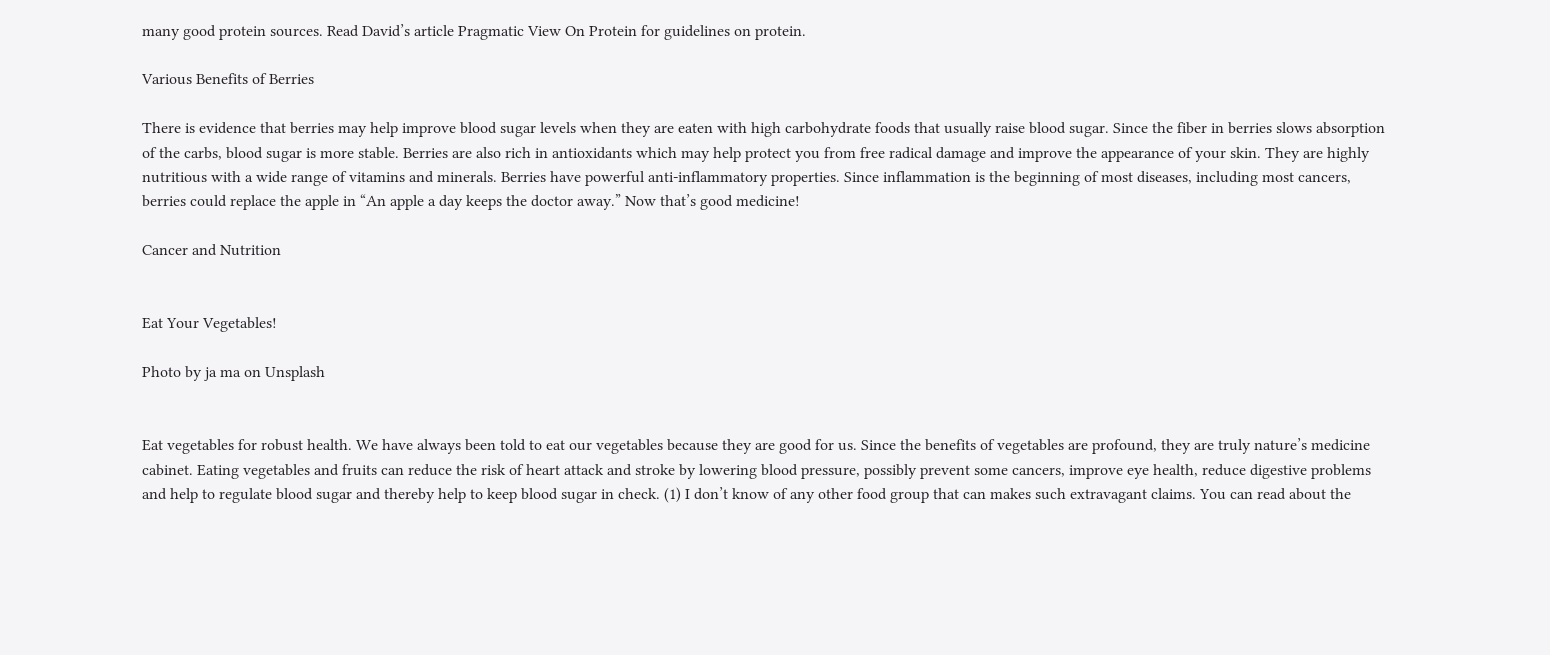many good protein sources. Read David’s article Pragmatic View On Protein for guidelines on protein.

Various Benefits of Berries

There is evidence that berries may help improve blood sugar levels when they are eaten with high carbohydrate foods that usually raise blood sugar. Since the fiber in berries slows absorption of the carbs, blood sugar is more stable. Berries are also rich in antioxidants which may help protect you from free radical damage and improve the appearance of your skin. They are highly nutritious with a wide range of vitamins and minerals. Berries have powerful anti-inflammatory properties. Since inflammation is the beginning of most diseases, including most cancers, berries could replace the apple in “An apple a day keeps the doctor away.” Now that’s good medicine!

Cancer and Nutrition


Eat Your Vegetables!

Photo by ja ma on Unsplash


Eat vegetables for robust health. We have always been told to eat our vegetables because they are good for us. Since the benefits of vegetables are profound, they are truly nature’s medicine cabinet. Eating vegetables and fruits can reduce the risk of heart attack and stroke by lowering blood pressure, possibly prevent some cancers, improve eye health, reduce digestive problems and help to regulate blood sugar and thereby help to keep blood sugar in check. (1) I don’t know of any other food group that can makes such extravagant claims. You can read about the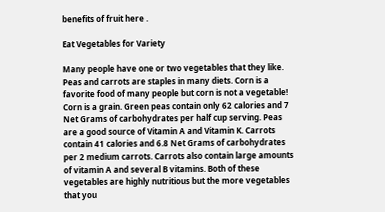benefits of fruit here .

Eat Vegetables for Variety

Many people have one or two vegetables that they like. Peas and carrots are staples in many diets. Corn is a favorite food of many people but corn is not a vegetable! Corn is a grain. Green peas contain only 62 calories and 7 Net Grams of carbohydrates per half cup serving. Peas are a good source of Vitamin A and Vitamin K. Carrots contain 41 calories and 6.8 Net Grams of carbohydrates per 2 medium carrots. Carrots also contain large amounts of vitamin A and several B vitamins. Both of these vegetables are highly nutritious but the more vegetables that you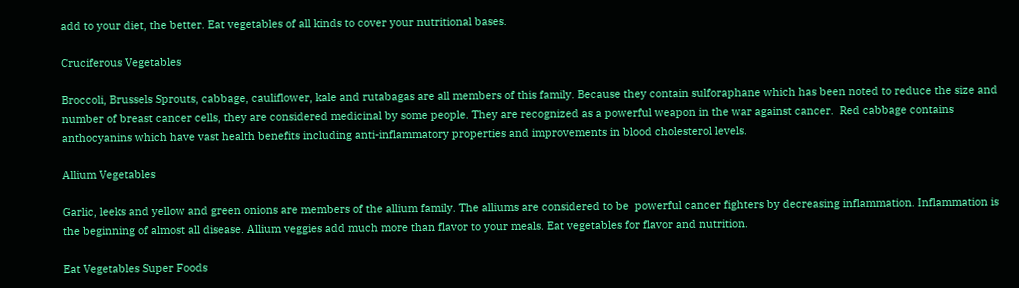add to your diet, the better. Eat vegetables of all kinds to cover your nutritional bases.

Cruciferous Vegetables

Broccoli, Brussels Sprouts, cabbage, cauliflower, kale and rutabagas are all members of this family. Because they contain sulforaphane which has been noted to reduce the size and number of breast cancer cells, they are considered medicinal by some people. They are recognized as a powerful weapon in the war against cancer.  Red cabbage contains anthocyanins which have vast health benefits including anti-inflammatory properties and improvements in blood cholesterol levels.

Allium Vegetables

Garlic, leeks and yellow and green onions are members of the allium family. The alliums are considered to be  powerful cancer fighters by decreasing inflammation. Inflammation is the beginning of almost all disease. Allium veggies add much more than flavor to your meals. Eat vegetables for flavor and nutrition.

Eat Vegetables Super Foods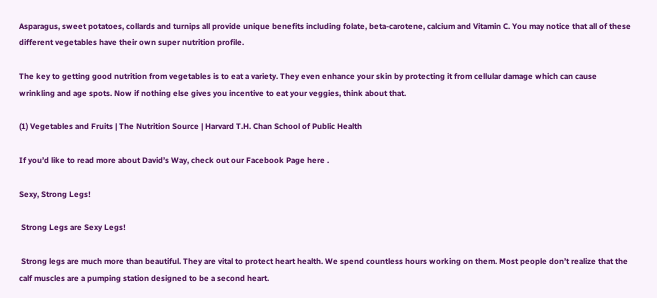Asparagus, sweet potatoes, collards and turnips all provide unique benefits including folate, beta-carotene, calcium and Vitamin C. You may notice that all of these different vegetables have their own super nutrition profile.

The key to getting good nutrition from vegetables is to eat a variety. They even enhance your skin by protecting it from cellular damage which can cause wrinkling and age spots. Now if nothing else gives you incentive to eat your veggies, think about that.

(1) Vegetables and Fruits | The Nutrition Source | Harvard T.H. Chan School of Public Health

If you’d like to read more about David’s Way, check out our Facebook Page here .

Sexy, Strong Legs!

 Strong Legs are Sexy Legs!

 Strong legs are much more than beautiful. They are vital to protect heart health. We spend countless hours working on them. Most people don’t realize that the calf muscles are a pumping station designed to be a second heart.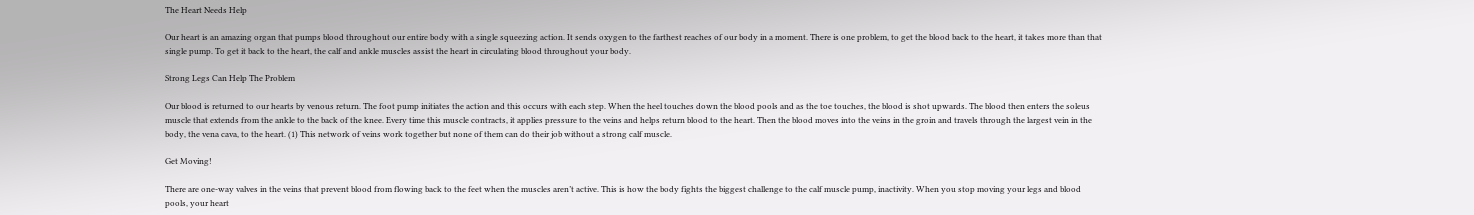The Heart Needs Help

Our heart is an amazing organ that pumps blood throughout our entire body with a single squeezing action. It sends oxygen to the farthest reaches of our body in a moment. There is one problem, to get the blood back to the heart, it takes more than that single pump. To get it back to the heart, the calf and ankle muscles assist the heart in circulating blood throughout your body.

Strong Legs Can Help The Problem

Our blood is returned to our hearts by venous return. The foot pump initiates the action and this occurs with each step. When the heel touches down the blood pools and as the toe touches, the blood is shot upwards. The blood then enters the soleus muscle that extends from the ankle to the back of the knee. Every time this muscle contracts, it applies pressure to the veins and helps return blood to the heart. Then the blood moves into the veins in the groin and travels through the largest vein in the body, the vena cava, to the heart. (1) This network of veins work together but none of them can do their job without a strong calf muscle.

Get Moving!

There are one-way valves in the veins that prevent blood from flowing back to the feet when the muscles aren’t active. This is how the body fights the biggest challenge to the calf muscle pump, inactivity. When you stop moving your legs and blood pools, your heart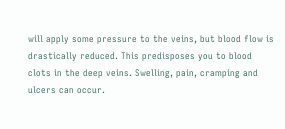will apply some pressure to the veins, but blood flow is drastically reduced. This predisposes you to blood clots in the deep veins. Swelling, pain, cramping and ulcers can occur.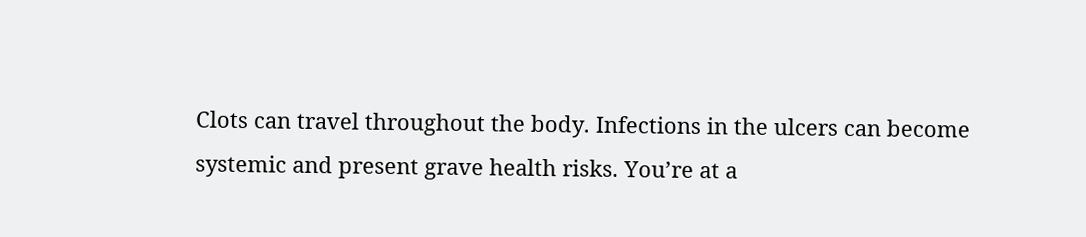Clots can travel throughout the body. Infections in the ulcers can become systemic and present grave health risks. You’re at a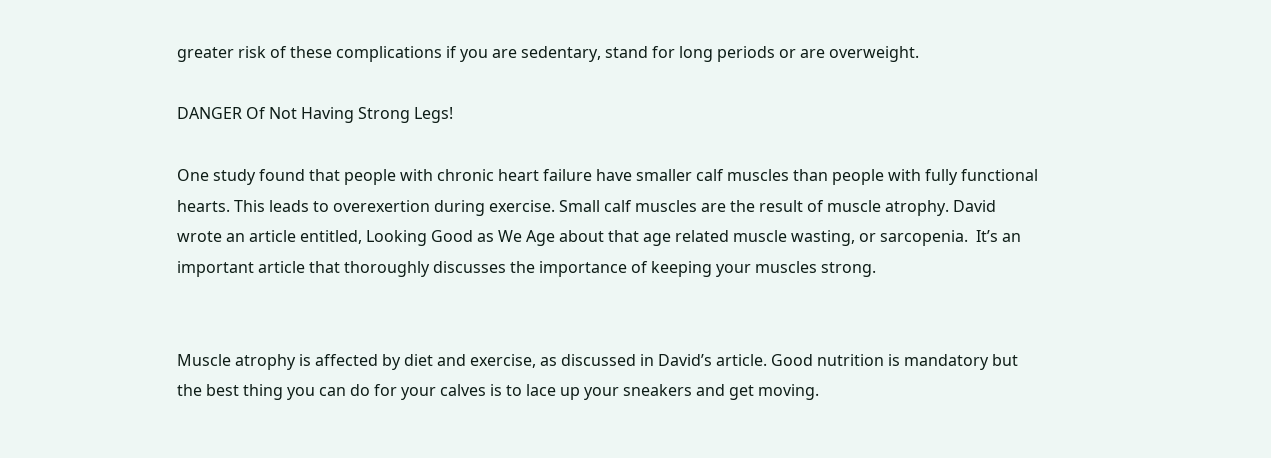greater risk of these complications if you are sedentary, stand for long periods or are overweight.

DANGER Of Not Having Strong Legs!

One study found that people with chronic heart failure have smaller calf muscles than people with fully functional hearts. This leads to overexertion during exercise. Small calf muscles are the result of muscle atrophy. David wrote an article entitled, Looking Good as We Age about that age related muscle wasting, or sarcopenia.  It’s an important article that thoroughly discusses the importance of keeping your muscles strong.


Muscle atrophy is affected by diet and exercise, as discussed in David’s article. Good nutrition is mandatory but the best thing you can do for your calves is to lace up your sneakers and get moving.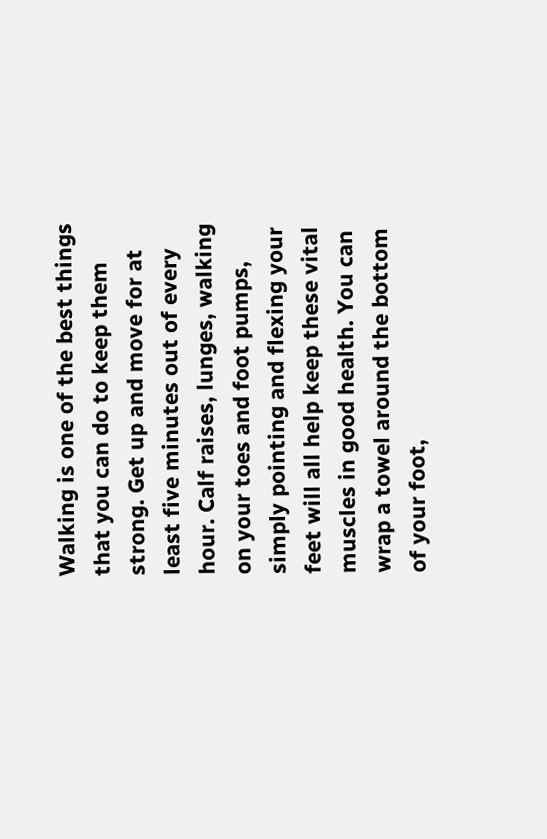Walking is one of the best things that you can do to keep them strong. Get up and move for at least five minutes out of every hour. Calf raises, lunges, walking on your toes and foot pumps, simply pointing and flexing your feet will all help keep these vital muscles in good health. You can wrap a towel around the bottom of your foot,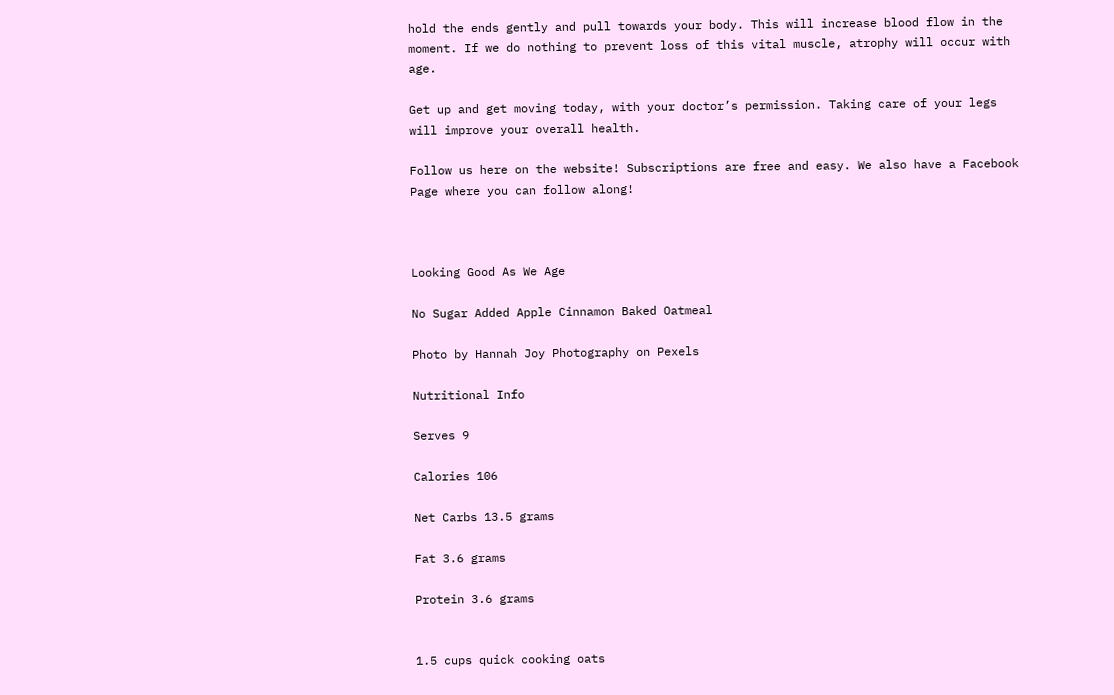hold the ends gently and pull towards your body. This will increase blood flow in the moment. If we do nothing to prevent loss of this vital muscle, atrophy will occur with age.

Get up and get moving today, with your doctor’s permission. Taking care of your legs will improve your overall health.

Follow us here on the website! Subscriptions are free and easy. We also have a Facebook Page where you can follow along!



Looking Good As We Age

No Sugar Added Apple Cinnamon Baked Oatmeal

Photo by Hannah Joy Photography on Pexels

Nutritional Info

Serves 9

Calories 106

Net Carbs 13.5 grams

Fat 3.6 grams

Protein 3.6 grams


1.5 cups quick cooking oats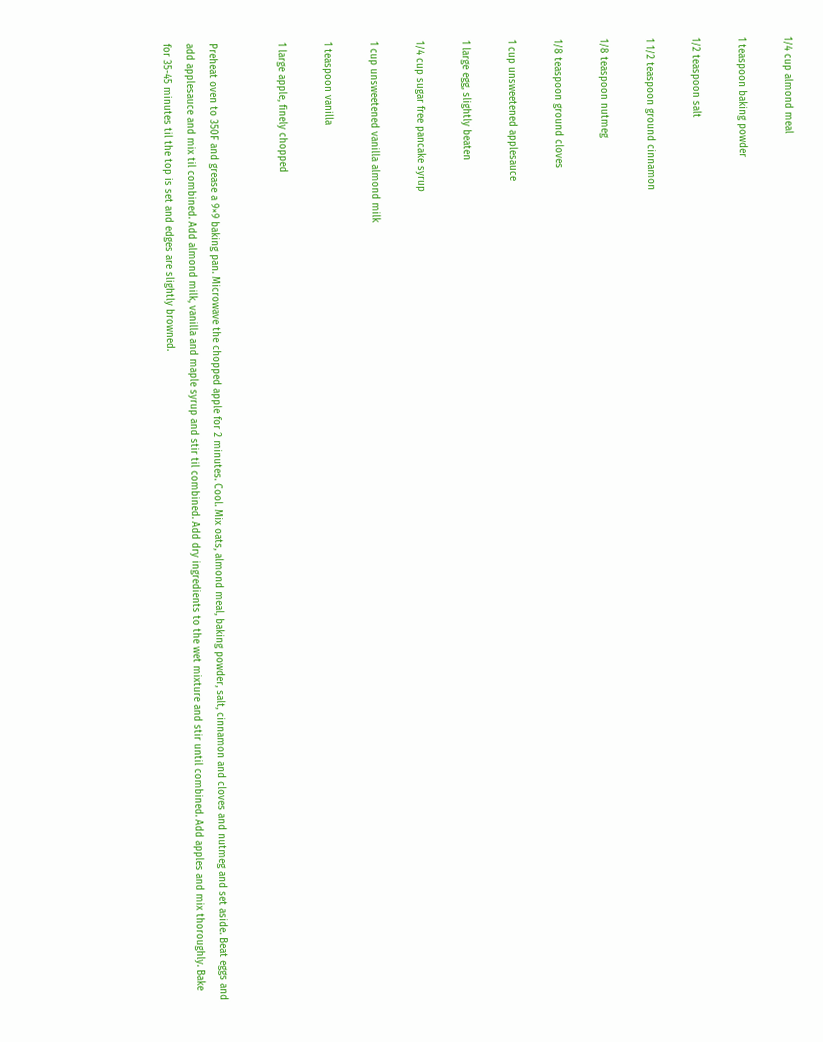1/4 cup almond meal

1 teaspoon baking powder

1/2 teaspoon salt

1 1/2 teaspoon ground cinnamon

1/8 teaspoon nutmeg

1/8 teaspoon ground cloves

1 cup unsweetened applesauce

1 large egg, slightly beaten

1/4 cup sugar free pancake syrup

1 cup unsweetened vanilla almond milk

1 teaspoon vanilla

1 large apple, finely chopped


Preheat oven to 350F and grease a 9×9 baking pan. Microwave the chopped apple for 2 minutes. Cool. Mix oats, almond meal, baking powder, salt, cinnamon and cloves and nutmeg and set aside. Beat eggs and add applesauce and mix til combined. Add almond milk, vanilla and maple syrup and stir til combined. Add dry ingredients to the wet mixture and stir until combined. Add apples and mix thoroughly. Bake for 35-45 minutes til the top is set and edges are slightly browned.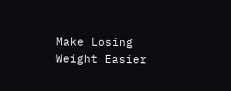Make Losing Weight Easier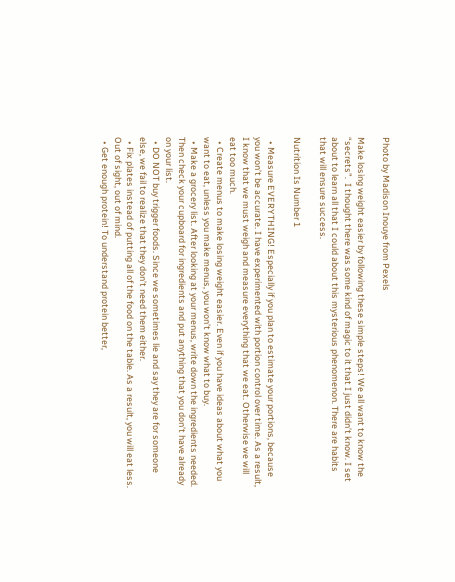Photo by Madison Inouye from Pexels

Make losing weight easier by following these simple steps! We all want to know the “secrets”.  I thought there was some kind of magic to it that I just didn’t know. I set about to learn all that I could about this mysterious phenomenon. There are habits that will ensure success.

Nutrition Is Number 1

  • Measure EVERYTHING! Especially if you plan to estimate your portions, because you won’t be accurate. I have experimented with portion control over time. As a result, I know that we must weigh and measure everything that we eat. Otherwise we will eat too much.
  • Create menus to make losing weight easier. Even if you have ideas about what you want to eat, unless you make menus, you won’t know what to buy.
  • Make a grocery list. After looking at your menus, write down the ingredients needed.  Then check your cupboard for ingredients and put anything that you don’t have already on your list.
  • DO NOT buy trigger foods. Since we sometimes lie and say they are for someone else, we fail to realize that they don’t need them either.
  • Fix plates instead of putting all of the food on the table. As a result, you will eat less. Out of sight, out of mind.
  • Get enough protein! To understand protein better,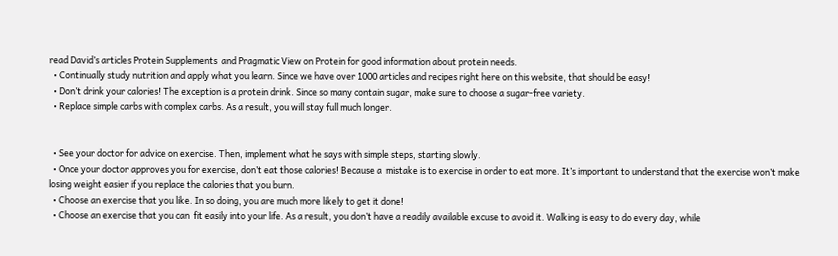read David’s articles Protein Supplements  and Pragmatic View on Protein for good information about protein needs.
  • Continually study nutrition and apply what you learn. Since we have over 1000 articles and recipes right here on this website, that should be easy!
  • Don’t drink your calories! The exception is a protein drink. Since so many contain sugar, make sure to choose a sugar-free variety.
  • Replace simple carbs with complex carbs. As a result, you will stay full much longer.


  • See your doctor for advice on exercise. Then, implement what he says with simple steps, starting slowly.
  • Once your doctor approves you for exercise, don’t eat those calories! Because a  mistake is to exercise in order to eat more. It’s important to understand that the exercise won’t make losing weight easier if you replace the calories that you burn.
  • Choose an exercise that you like. In so doing, you are much more likely to get it done!
  • Choose an exercise that you can  fit easily into your life. As a result, you don’t have a readily available excuse to avoid it. Walking is easy to do every day, while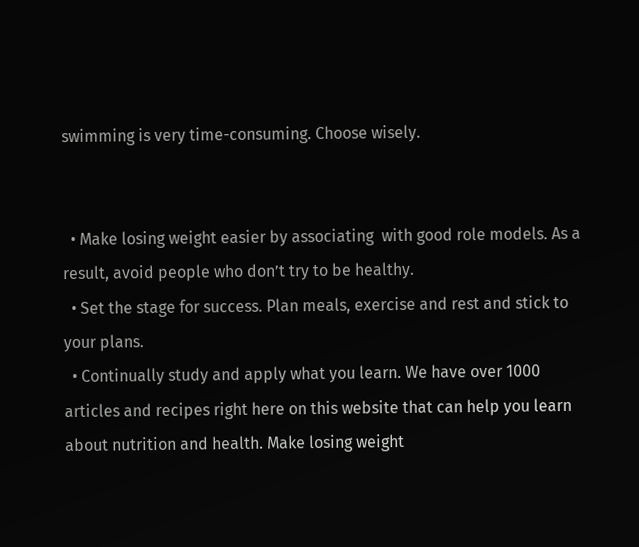swimming is very time-consuming. Choose wisely.


  • Make losing weight easier by associating  with good role models. As a result, avoid people who don’t try to be healthy.
  • Set the stage for success. Plan meals, exercise and rest and stick to your plans.
  • Continually study and apply what you learn. We have over 1000 articles and recipes right here on this website that can help you learn about nutrition and health. Make losing weight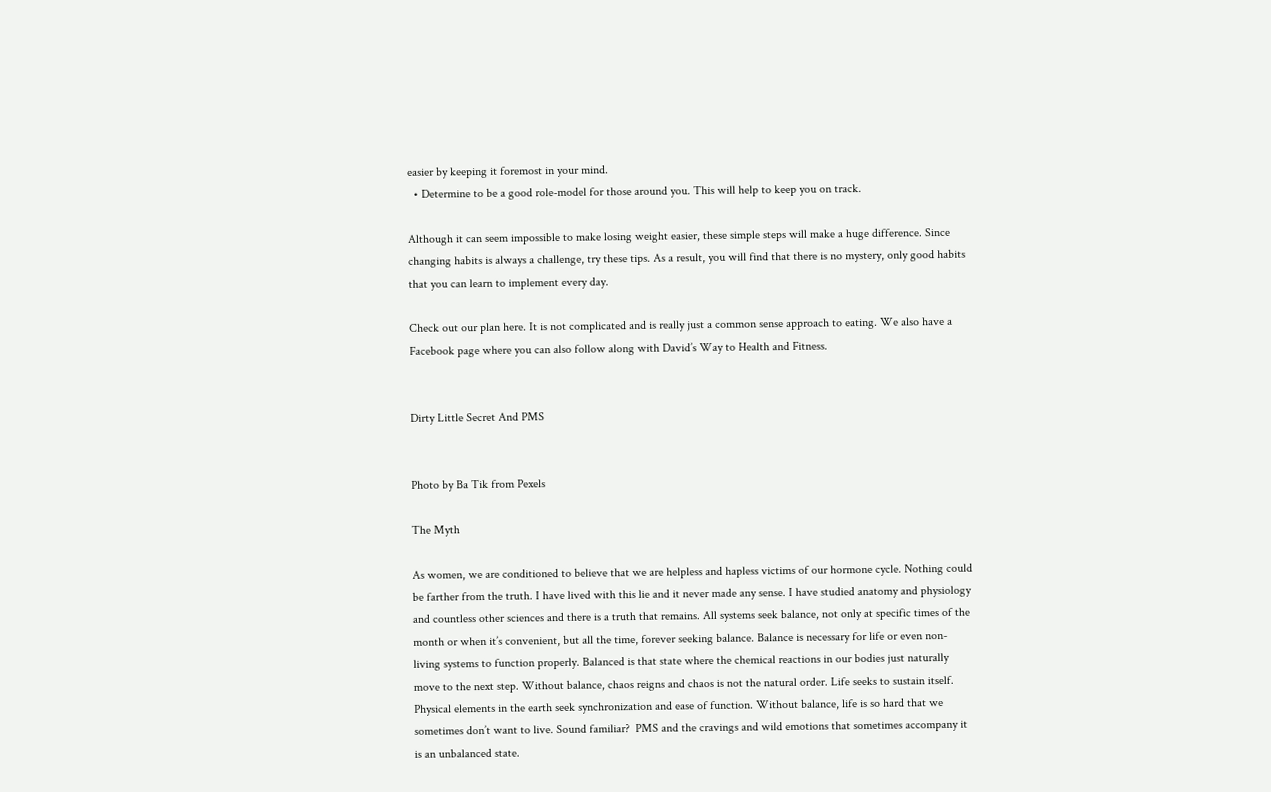easier by keeping it foremost in your mind.
  • Determine to be a good role-model for those around you. This will help to keep you on track.

Although it can seem impossible to make losing weight easier, these simple steps will make a huge difference. Since changing habits is always a challenge, try these tips. As a result, you will find that there is no mystery, only good habits that you can learn to implement every day.

Check out our plan here. It is not complicated and is really just a common sense approach to eating. We also have a Facebook page where you can also follow along with David’s Way to Health and Fitness.


Dirty Little Secret And PMS


Photo by Ba Tik from Pexels

The Myth

As women, we are conditioned to believe that we are helpless and hapless victims of our hormone cycle. Nothing could be farther from the truth. I have lived with this lie and it never made any sense. I have studied anatomy and physiology and countless other sciences and there is a truth that remains. All systems seek balance, not only at specific times of the month or when it’s convenient, but all the time, forever seeking balance. Balance is necessary for life or even non-living systems to function properly. Balanced is that state where the chemical reactions in our bodies just naturally move to the next step. Without balance, chaos reigns and chaos is not the natural order. Life seeks to sustain itself. Physical elements in the earth seek synchronization and ease of function. Without balance, life is so hard that we sometimes don’t want to live. Sound familiar?  PMS and the cravings and wild emotions that sometimes accompany it is an unbalanced state.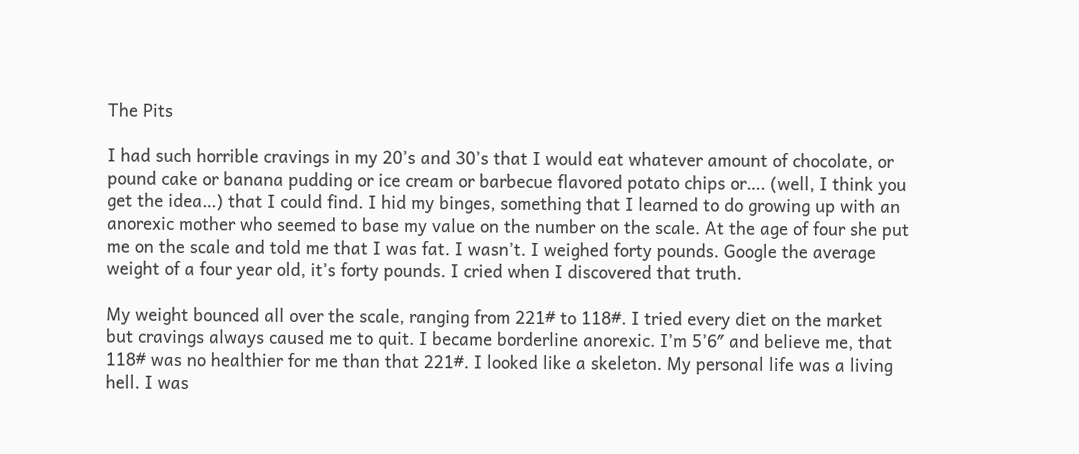The Pits

I had such horrible cravings in my 20’s and 30’s that I would eat whatever amount of chocolate, or pound cake or banana pudding or ice cream or barbecue flavored potato chips or…. (well, I think you get the idea…) that I could find. I hid my binges, something that I learned to do growing up with an anorexic mother who seemed to base my value on the number on the scale. At the age of four she put me on the scale and told me that I was fat. I wasn’t. I weighed forty pounds. Google the average weight of a four year old, it’s forty pounds. I cried when I discovered that truth.

My weight bounced all over the scale, ranging from 221# to 118#. I tried every diet on the market  but cravings always caused me to quit. I became borderline anorexic. I’m 5’6″ and believe me, that 118# was no healthier for me than that 221#. I looked like a skeleton. My personal life was a living hell. I was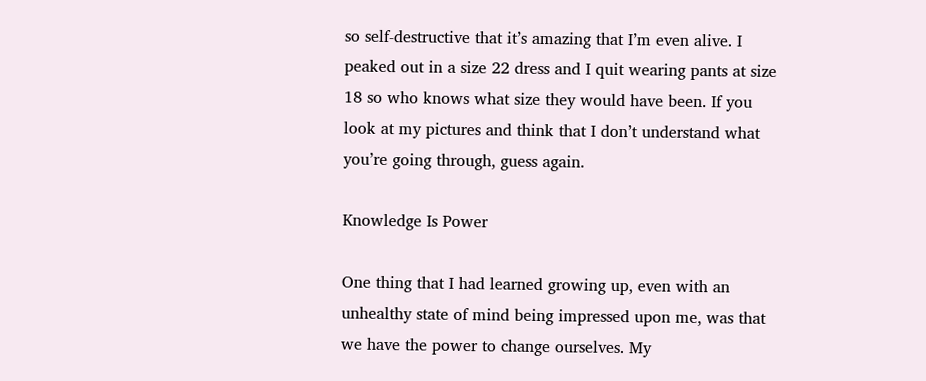so self-destructive that it’s amazing that I’m even alive. I peaked out in a size 22 dress and I quit wearing pants at size 18 so who knows what size they would have been. If you look at my pictures and think that I don’t understand what you’re going through, guess again.

Knowledge Is Power

One thing that I had learned growing up, even with an unhealthy state of mind being impressed upon me, was that we have the power to change ourselves. My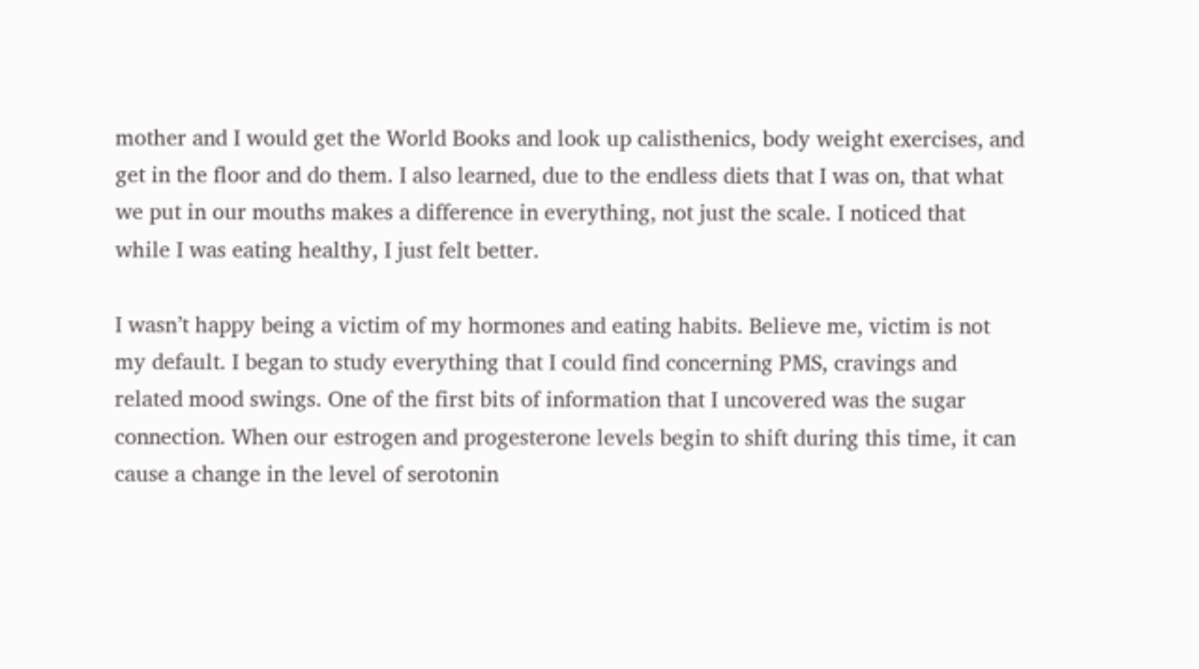mother and I would get the World Books and look up calisthenics, body weight exercises, and get in the floor and do them. I also learned, due to the endless diets that I was on, that what we put in our mouths makes a difference in everything, not just the scale. I noticed that while I was eating healthy, I just felt better.

I wasn’t happy being a victim of my hormones and eating habits. Believe me, victim is not my default. I began to study everything that I could find concerning PMS, cravings and related mood swings. One of the first bits of information that I uncovered was the sugar connection. When our estrogen and progesterone levels begin to shift during this time, it can cause a change in the level of serotonin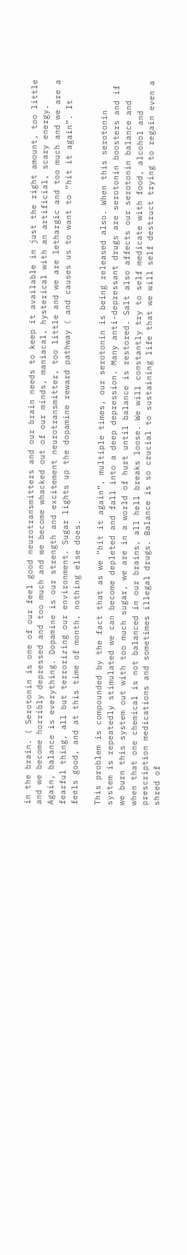in the brain. ( Serotonin is one of our feel good neurotransmitters and our brain needs to keep it available in just the right amount, too little and we become horribly depressed and too much and we become whacked out of our minds, maniacal, hysterical with an artificial, scary energy. Again, balance is everything. Dopamine is our strength and excitement neurotransmitter, too little and we are lethargic and too much and we are a fearful thing, all but terrorizing our environment. Sugar lights up the dopamine reward pathway ( and causes us to want to “hit it again”. It feels good, and at this time of month, nothing else does.

This problem is compounded by the fact that as we “hit it again”, multiple times, our serotonin is being released also. When this serotonin system is repeatedly stimulated we can become depleted and fall into a deep depression. Many anti-depressant drugs are serotonin boosters and if we burn this system out with too much sugar, we are in a world of hurt until balance is restored. Salt also affects our serotonin balance and when that one chemical is not balanced in our brains, all hell breaks loose. We will constantly try to self medicate with food, alcohol and prescription medications and sometimes illegal drugs. Balance is so crucial to sustaining life that we will self destruct trying to regain even a shred of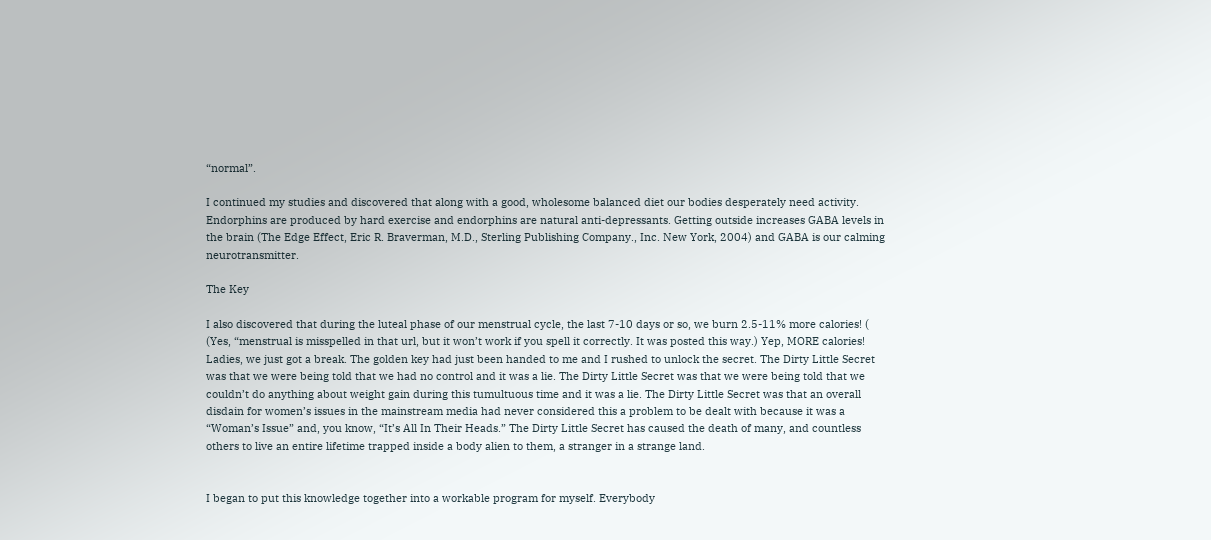“normal”.

I continued my studies and discovered that along with a good, wholesome balanced diet our bodies desperately need activity. Endorphins are produced by hard exercise and endorphins are natural anti-depressants. Getting outside increases GABA levels in the brain (The Edge Effect, Eric R. Braverman, M.D., Sterling Publishing Company., Inc. New York, 2004) and GABA is our calming neurotransmitter.

The Key

I also discovered that during the luteal phase of our menstrual cycle, the last 7-10 days or so, we burn 2.5-11% more calories! ( (Yes, “menstrual is misspelled in that url, but it won’t work if you spell it correctly. It was posted this way.) Yep, MORE calories! Ladies, we just got a break. The golden key had just been handed to me and I rushed to unlock the secret. The Dirty Little Secret was that we were being told that we had no control and it was a lie. The Dirty Little Secret was that we were being told that we couldn’t do anything about weight gain during this tumultuous time and it was a lie. The Dirty Little Secret was that an overall disdain for women’s issues in the mainstream media had never considered this a problem to be dealt with because it was a “Woman’s Issue” and, you know, “It’s All In Their Heads.” The Dirty Little Secret has caused the death of many, and countless others to live an entire lifetime trapped inside a body alien to them, a stranger in a strange land.


I began to put this knowledge together into a workable program for myself. Everybody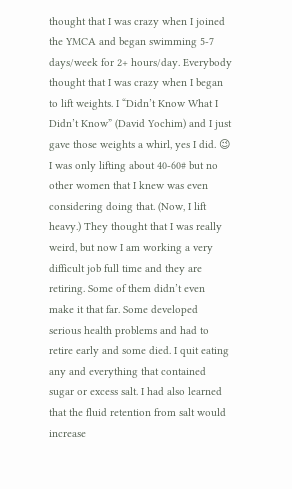thought that I was crazy when I joined the YMCA and began swimming 5-7 days/week for 2+ hours/day. Everybody thought that I was crazy when I began to lift weights. I “Didn’t Know What I Didn’t Know” (David Yochim) and I just gave those weights a whirl, yes I did. 😉 I was only lifting about 40-60# but no other women that I knew was even considering doing that. (Now, I lift heavy.) They thought that I was really weird, but now I am working a very difficult job full time and they are retiring. Some of them didn’t even make it that far. Some developed serious health problems and had to retire early and some died. I quit eating any and everything that contained sugar or excess salt. I had also learned that the fluid retention from salt would increase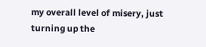my overall level of misery, just turning up the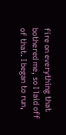fire on everything that bothered me, so I laid off of that. I began to run,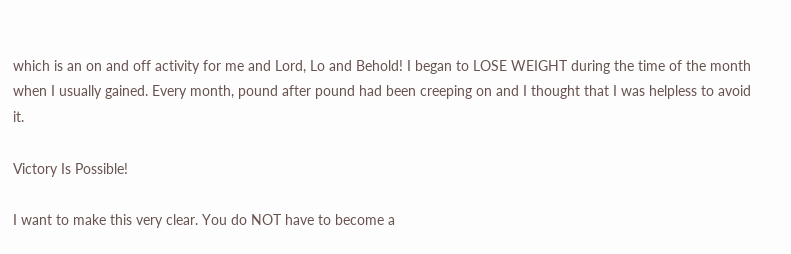which is an on and off activity for me and Lord, Lo and Behold! I began to LOSE WEIGHT during the time of the month when I usually gained. Every month, pound after pound had been creeping on and I thought that I was helpless to avoid it.

Victory Is Possible!

I want to make this very clear. You do NOT have to become a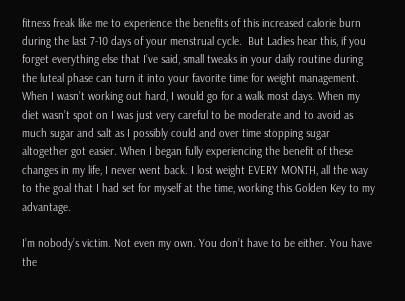fitness freak like me to experience the benefits of this increased calorie burn during the last 7-10 days of your menstrual cycle.  But Ladies hear this, if you forget everything else that I’ve said, small tweaks in your daily routine during the luteal phase can turn it into your favorite time for weight management. When I wasn’t working out hard, I would go for a walk most days. When my diet wasn’t spot on I was just very careful to be moderate and to avoid as much sugar and salt as I possibly could and over time stopping sugar altogether got easier. When I began fully experiencing the benefit of these changes in my life, I never went back. I lost weight EVERY MONTH, all the way to the goal that I had set for myself at the time, working this Golden Key to my advantage.

I’m nobody’s victim. Not even my own. You don’t have to be either. You have the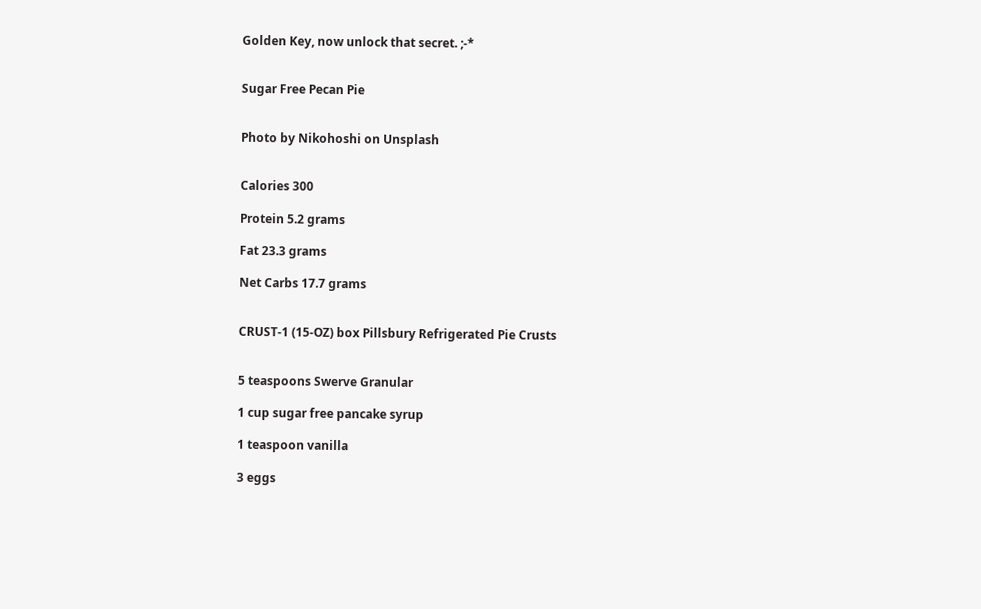Golden Key, now unlock that secret. ;-*


Sugar Free Pecan Pie


Photo by Nikohoshi on Unsplash


Calories 300

Protein 5.2 grams

Fat 23.3 grams

Net Carbs 17.7 grams


CRUST-1 (15-OZ) box Pillsbury Refrigerated Pie Crusts


5 teaspoons Swerve Granular

1 cup sugar free pancake syrup

1 teaspoon vanilla

3 eggs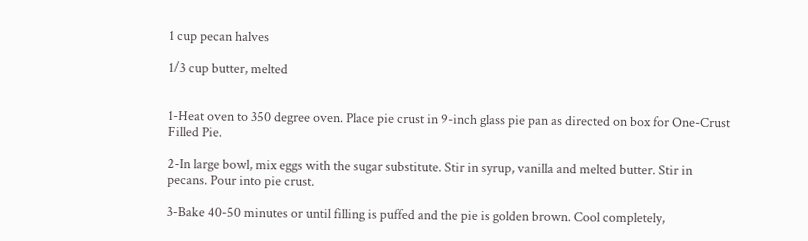1 cup pecan halves

1/3 cup butter, melted


1-Heat oven to 350 degree oven. Place pie crust in 9-inch glass pie pan as directed on box for One-Crust Filled Pie.

2-In large bowl, mix eggs with the sugar substitute. Stir in syrup, vanilla and melted butter. Stir in pecans. Pour into pie crust.

3-Bake 40-50 minutes or until filling is puffed and the pie is golden brown. Cool completely,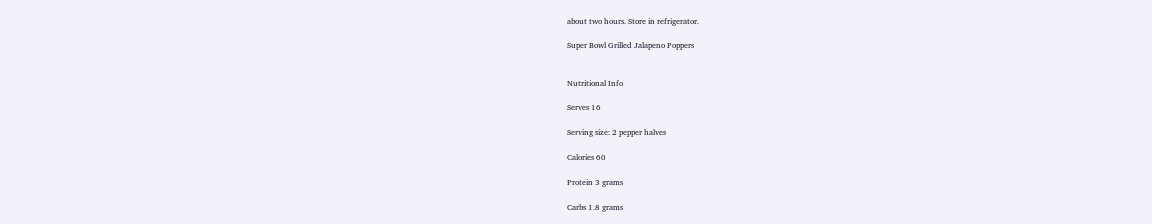about two hours. Store in refrigerator.

Super Bowl Grilled Jalapeno Poppers


Nutritional Info

Serves 16

Serving size: 2 pepper halves

Calories 60

Protein 3 grams

Carbs 1.8 grams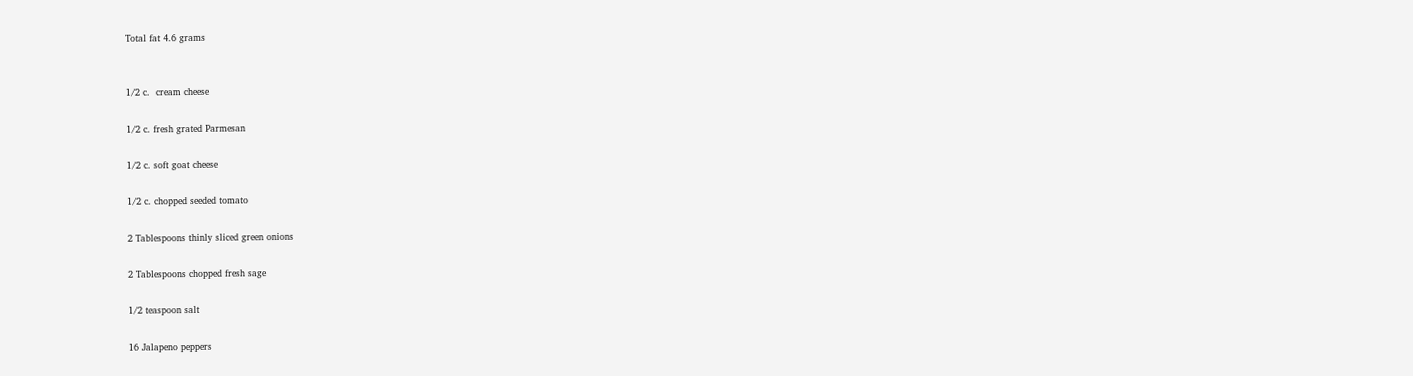Total fat 4.6 grams


1/2 c.  cream cheese

1/2 c. fresh grated Parmesan

1/2 c. soft goat cheese

1/2 c. chopped seeded tomato

2 Tablespoons thinly sliced green onions

2 Tablespoons chopped fresh sage

1/2 teaspoon salt

16 Jalapeno peppers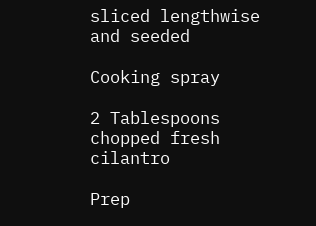sliced lengthwise and seeded

Cooking spray

2 Tablespoons chopped fresh cilantro

Prep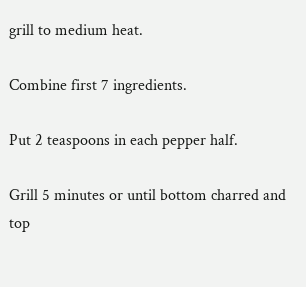grill to medium heat.

Combine first 7 ingredients.

Put 2 teaspoons in each pepper half.

Grill 5 minutes or until bottom charred and top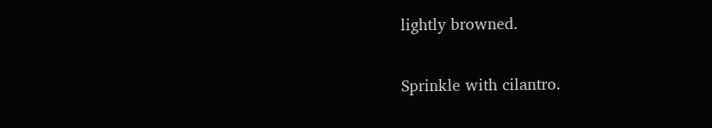lightly browned.

Sprinkle with cilantro.